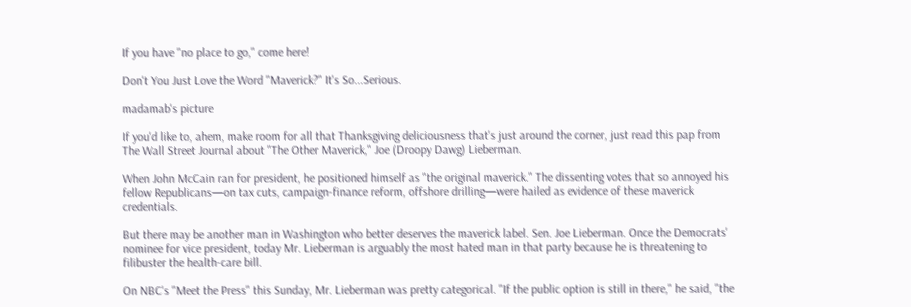If you have "no place to go," come here!

Don't You Just Love the Word "Maverick?" It's So...Serious.

madamab's picture

If you'd like to, ahem, make room for all that Thanksgiving deliciousness that's just around the corner, just read this pap from The Wall Street Journal about "The Other Maverick," Joe (Droopy Dawg) Lieberman.

When John McCain ran for president, he positioned himself as "the original maverick." The dissenting votes that so annoyed his fellow Republicans—on tax cuts, campaign-finance reform, offshore drilling—were hailed as evidence of these maverick credentials.

But there may be another man in Washington who better deserves the maverick label. Sen. Joe Lieberman. Once the Democrats' nominee for vice president, today Mr. Lieberman is arguably the most hated man in that party because he is threatening to filibuster the health-care bill.

On NBC's "Meet the Press" this Sunday, Mr. Lieberman was pretty categorical. "If the public option is still in there," he said, "the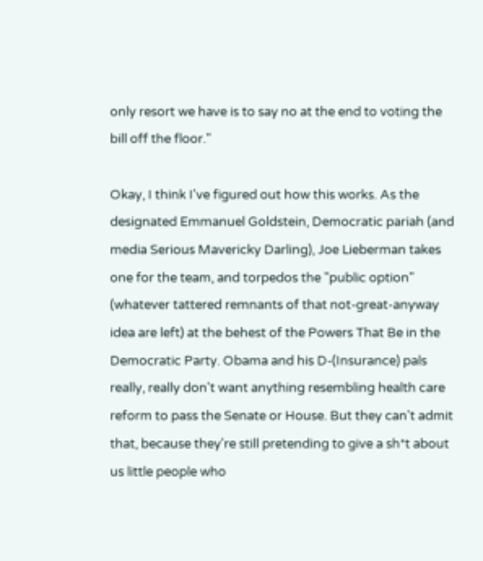only resort we have is to say no at the end to voting the bill off the floor."

Okay, I think I've figured out how this works. As the designated Emmanuel Goldstein, Democratic pariah (and media Serious Mavericky Darling), Joe Lieberman takes one for the team, and torpedos the "public option" (whatever tattered remnants of that not-great-anyway idea are left) at the behest of the Powers That Be in the Democratic Party. Obama and his D-(Insurance) pals really, really don't want anything resembling health care reform to pass the Senate or House. But they can't admit that, because they're still pretending to give a sh*t about us little people who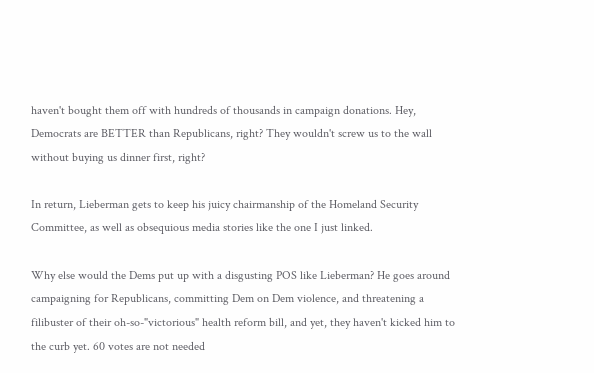haven't bought them off with hundreds of thousands in campaign donations. Hey, Democrats are BETTER than Republicans, right? They wouldn't screw us to the wall without buying us dinner first, right?

In return, Lieberman gets to keep his juicy chairmanship of the Homeland Security Committee, as well as obsequious media stories like the one I just linked.

Why else would the Dems put up with a disgusting POS like Lieberman? He goes around campaigning for Republicans, committing Dem on Dem violence, and threatening a filibuster of their oh-so-"victorious" health reform bill, and yet, they haven't kicked him to the curb yet. 60 votes are not needed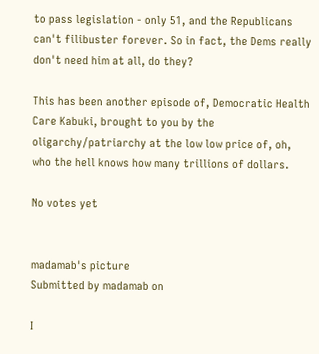to pass legislation - only 51, and the Republicans can't filibuster forever. So in fact, the Dems really don't need him at all, do they?

This has been another episode of, Democratic Health Care Kabuki, brought to you by the oligarchy/patriarchy at the low low price of, oh, who the hell knows how many trillions of dollars.

No votes yet


madamab's picture
Submitted by madamab on

I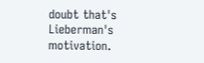doubt that's Lieberman's motivation.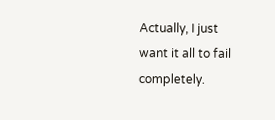Actually, I just want it all to fail completely.